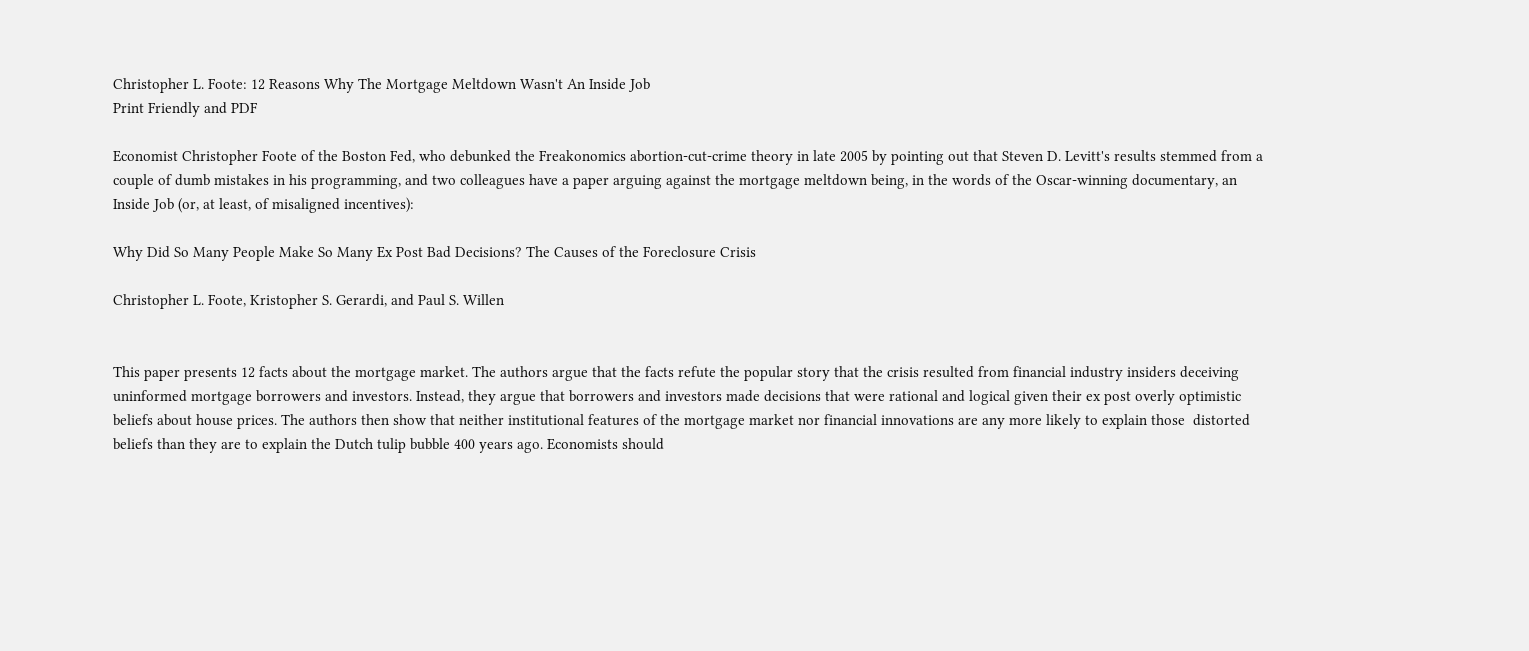Christopher L. Foote: 12 Reasons Why The Mortgage Meltdown Wasn't An Inside Job
Print Friendly and PDF

Economist Christopher Foote of the Boston Fed, who debunked the Freakonomics abortion-cut-crime theory in late 2005 by pointing out that Steven D. Levitt's results stemmed from a couple of dumb mistakes in his programming, and two colleagues have a paper arguing against the mortgage meltdown being, in the words of the Oscar-winning documentary, an Inside Job (or, at least, of misaligned incentives):

Why Did So Many People Make So Many Ex Post Bad Decisions? The Causes of the Foreclosure Crisis

Christopher L. Foote, Kristopher S. Gerardi, and Paul S. Willen


This paper presents 12 facts about the mortgage market. The authors argue that the facts refute the popular story that the crisis resulted from financial industry insiders deceiving uninformed mortgage borrowers and investors. Instead, they argue that borrowers and investors made decisions that were rational and logical given their ex post overly optimistic beliefs about house prices. The authors then show that neither institutional features of the mortgage market nor financial innovations are any more likely to explain those  distorted  beliefs than they are to explain the Dutch tulip bubble 400 years ago. Economists should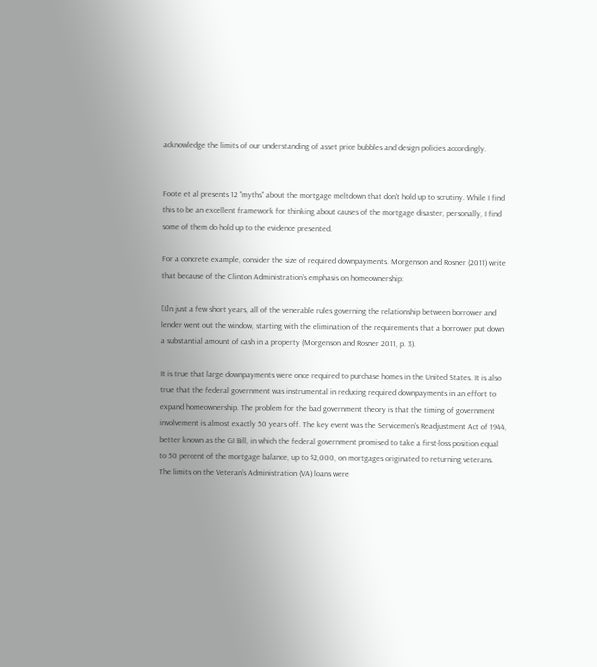acknowledge the limits of our understanding of asset price bubbles and design policies accordingly.


Foote et al presents 12 "myths" about the mortgage meltdown that don't hold up to scrutiny. While I find this to be an excellent framework for thinking about causes of the mortgage disaster, personally, I find some of them do hold up to the evidence presented.

For a concrete example, consider the size of required downpayments. Morgenson and Rosner (2011) write that because of the Clinton Administration’s emphasis on homeownership:

[I]n just a few short years, all of the venerable rules governing the relationship between borrower and lender went out the window, starting with the elimination of the requirements that a borrower put down a substantial amount of cash in a property (Morgenson and Rosner 2011, p. 3).

It is true that large downpayments were once required to purchase homes in the United States. It is also true that the federal government was instrumental in reducing required downpayments in an effort to expand homeownership. The problem for the bad government theory is that the timing of government involvement is almost exactly 50 years off. The key event was the Servicemen’s Readjustment Act of 1944, better known as the GI Bill, in which the federal government promised to take a first-loss position equal to 50 percent of the mortgage balance, up to $2,000, on mortgages originated to returning veterans. The limits on the Veteran’s Administration (VA) loans were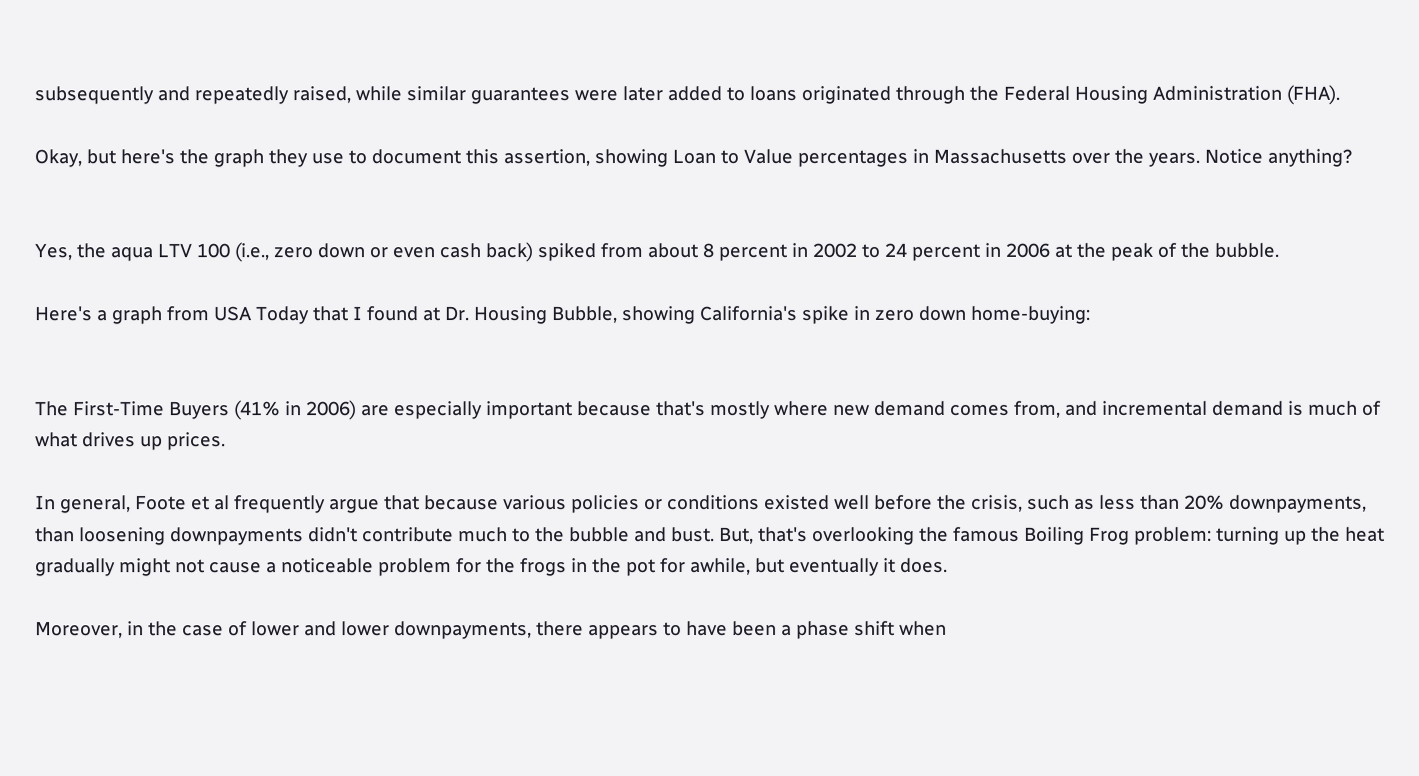subsequently and repeatedly raised, while similar guarantees were later added to loans originated through the Federal Housing Administration (FHA).

Okay, but here's the graph they use to document this assertion, showing Loan to Value percentages in Massachusetts over the years. Notice anything?


Yes, the aqua LTV 100 (i.e., zero down or even cash back) spiked from about 8 percent in 2002 to 24 percent in 2006 at the peak of the bubble.

Here's a graph from USA Today that I found at Dr. Housing Bubble, showing California's spike in zero down home-buying:


The First-Time Buyers (41% in 2006) are especially important because that's mostly where new demand comes from, and incremental demand is much of what drives up prices.

In general, Foote et al frequently argue that because various policies or conditions existed well before the crisis, such as less than 20% downpayments, than loosening downpayments didn't contribute much to the bubble and bust. But, that's overlooking the famous Boiling Frog problem: turning up the heat gradually might not cause a noticeable problem for the frogs in the pot for awhile, but eventually it does.

Moreover, in the case of lower and lower downpayments, there appears to have been a phase shift when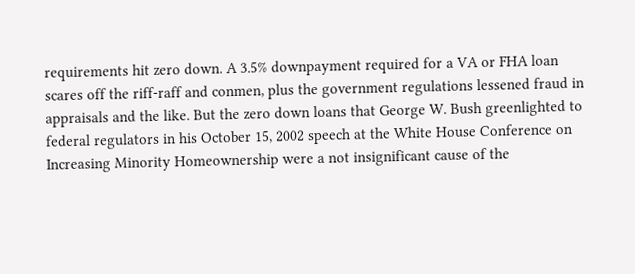requirements hit zero down. A 3.5% downpayment required for a VA or FHA loan scares off the riff-raff and conmen, plus the government regulations lessened fraud in appraisals and the like. But the zero down loans that George W. Bush greenlighted to federal regulators in his October 15, 2002 speech at the White House Conference on Increasing Minority Homeownership were a not insignificant cause of the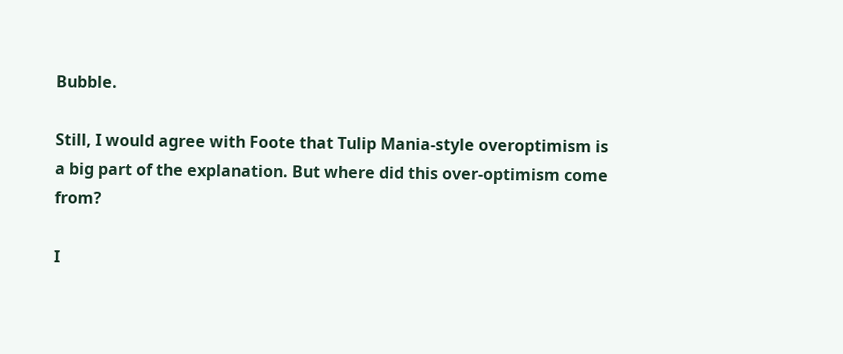Bubble.

Still, I would agree with Foote that Tulip Mania-style overoptimism is a big part of the explanation. But where did this over-optimism come from?

I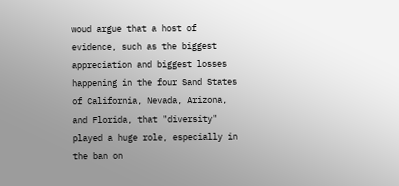woud argue that a host of evidence, such as the biggest appreciation and biggest losses happening in the four Sand States of California, Nevada, Arizona, and Florida, that "diversity" played a huge role, especially in the ban on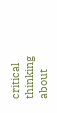critical thinking about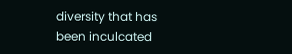diversity that has been inculcated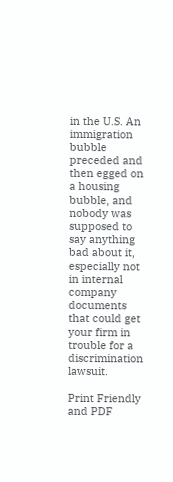in the U.S. An immigration bubble preceded and then egged on a housing bubble, and nobody was supposed to say anything bad about it, especially not in internal company documents that could get your firm in trouble for a discrimination lawsuit.

Print Friendly and PDF